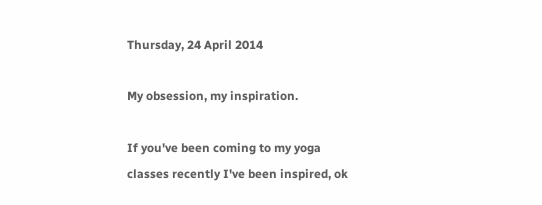Thursday, 24 April 2014

My obsession, my inspiration.

If you've been coming to my yoga classes recently I've been inspired, ok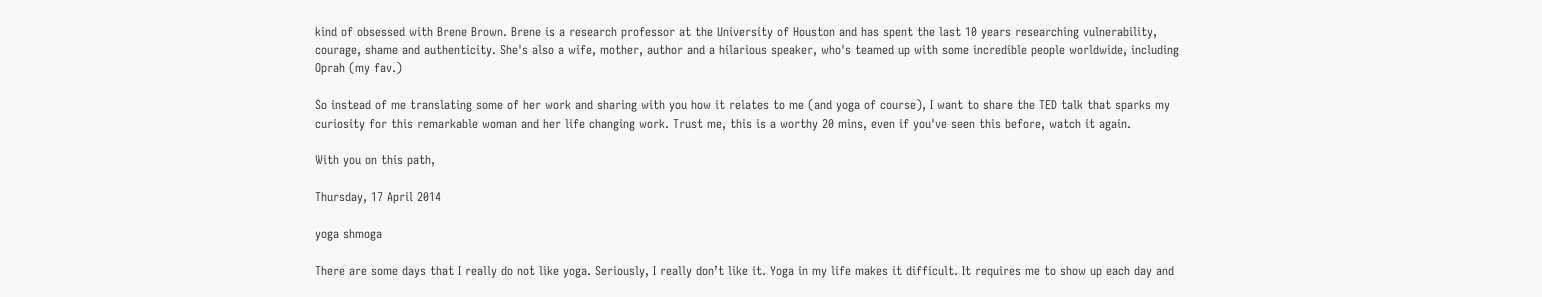kind of obsessed with Brene Brown. Brene is a research professor at the University of Houston and has spent the last 10 years researching vulnerability, courage, shame and authenticity. She's also a wife, mother, author and a hilarious speaker, who's teamed up with some incredible people worldwide, including Oprah (my fav.)

So instead of me translating some of her work and sharing with you how it relates to me (and yoga of course), I want to share the TED talk that sparks my curiosity for this remarkable woman and her life changing work. Trust me, this is a worthy 20 mins, even if you've seen this before, watch it again.

With you on this path,

Thursday, 17 April 2014

yoga shmoga

There are some days that I really do not like yoga. Seriously, I really don’t like it. Yoga in my life makes it difficult. It requires me to show up each day and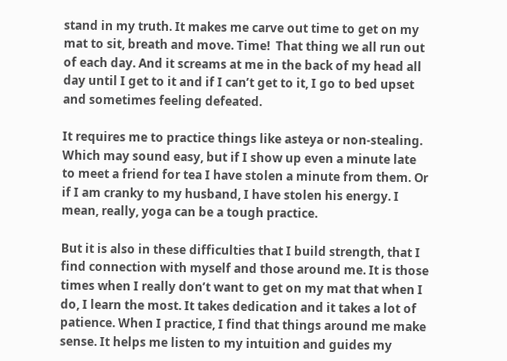stand in my truth. It makes me carve out time to get on my mat to sit, breath and move. Time!  That thing we all run out of each day. And it screams at me in the back of my head all day until I get to it and if I can’t get to it, I go to bed upset and sometimes feeling defeated.

It requires me to practice things like asteya or non-stealing. Which may sound easy, but if I show up even a minute late to meet a friend for tea I have stolen a minute from them. Or if I am cranky to my husband, I have stolen his energy. I mean, really, yoga can be a tough practice.

But it is also in these difficulties that I build strength, that I find connection with myself and those around me. It is those times when I really don’t want to get on my mat that when I do, I learn the most. It takes dedication and it takes a lot of patience. When I practice, I find that things around me make sense. It helps me listen to my intuition and guides my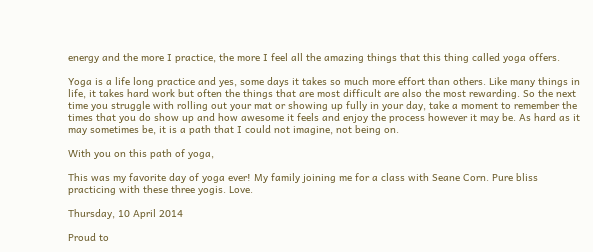energy and the more I practice, the more I feel all the amazing things that this thing called yoga offers.

Yoga is a life long practice and yes, some days it takes so much more effort than others. Like many things in life, it takes hard work but often the things that are most difficult are also the most rewarding. So the next time you struggle with rolling out your mat or showing up fully in your day, take a moment to remember the times that you do show up and how awesome it feels and enjoy the process however it may be. As hard as it may sometimes be, it is a path that I could not imagine, not being on.

With you on this path of yoga,

This was my favorite day of yoga ever! My family joining me for a class with Seane Corn. Pure bliss practicing with these three yogis. Love.

Thursday, 10 April 2014

Proud to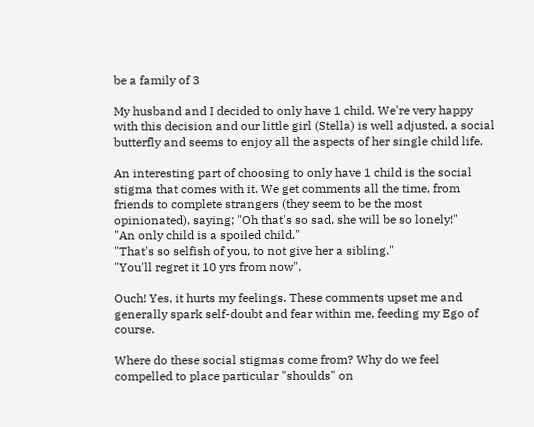be a family of 3

My husband and I decided to only have 1 child. We're very happy with this decision and our little girl (Stella) is well adjusted, a social butterfly and seems to enjoy all the aspects of her single child life.

An interesting part of choosing to only have 1 child is the social stigma that comes with it. We get comments all the time, from friends to complete strangers (they seem to be the most opinionated), saying; "Oh that's so sad, she will be so lonely!"
"An only child is a spoiled child."
"That's so selfish of you, to not give her a sibling."
"You'll regret it 10 yrs from now".

Ouch! Yes, it hurts my feelings. These comments upset me and generally spark self-doubt and fear within me, feeding my Ego of course.

Where do these social stigmas come from? Why do we feel compelled to place particular "shoulds" on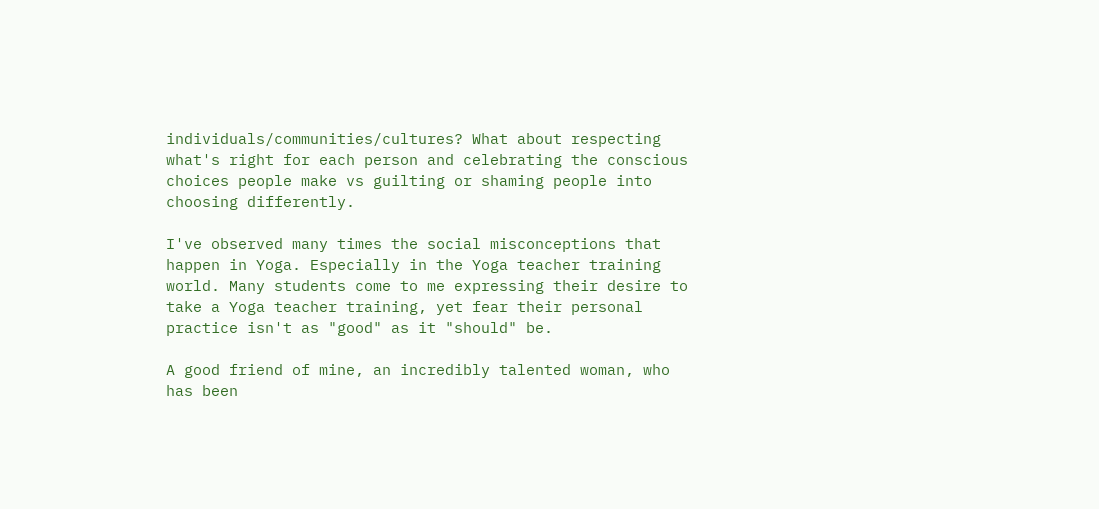individuals/communities/cultures? What about respecting what's right for each person and celebrating the conscious choices people make vs guilting or shaming people into choosing differently.

I've observed many times the social misconceptions that happen in Yoga. Especially in the Yoga teacher training world. Many students come to me expressing their desire to take a Yoga teacher training, yet fear their personal practice isn't as "good" as it "should" be.

A good friend of mine, an incredibly talented woman, who has been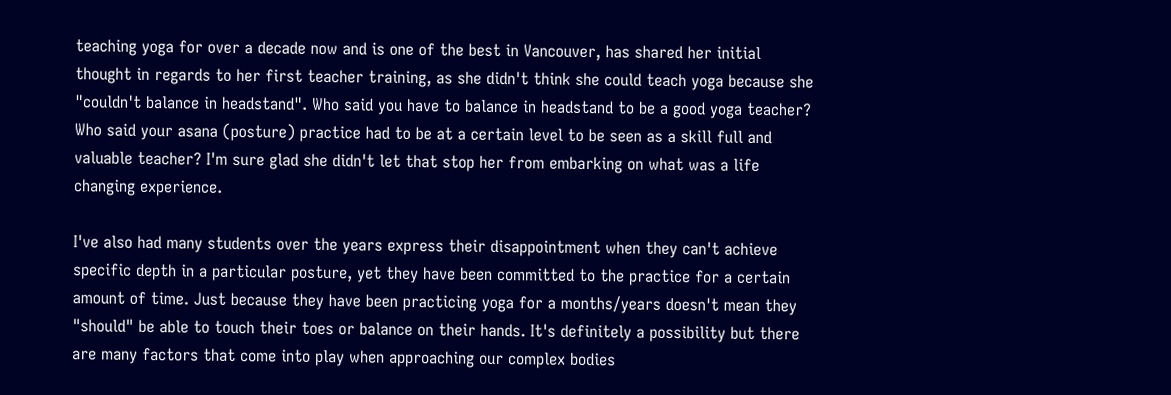teaching yoga for over a decade now and is one of the best in Vancouver, has shared her initial thought in regards to her first teacher training, as she didn't think she could teach yoga because she "couldn't balance in headstand". Who said you have to balance in headstand to be a good yoga teacher? Who said your asana (posture) practice had to be at a certain level to be seen as a skill full and valuable teacher? I'm sure glad she didn't let that stop her from embarking on what was a life changing experience.

I've also had many students over the years express their disappointment when they can't achieve specific depth in a particular posture, yet they have been committed to the practice for a certain amount of time. Just because they have been practicing yoga for a months/years doesn't mean they "should" be able to touch their toes or balance on their hands. It's definitely a possibility but there are many factors that come into play when approaching our complex bodies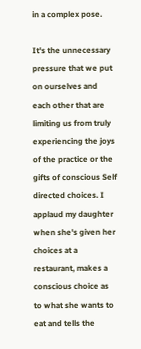in a complex pose.

It's the unnecessary pressure that we put on ourselves and each other that are limiting us from truly experiencing the joys of the practice or the gifts of conscious Self directed choices. I applaud my daughter when she's given her choices at a restaurant, makes a conscious choice as to what she wants to eat and tells the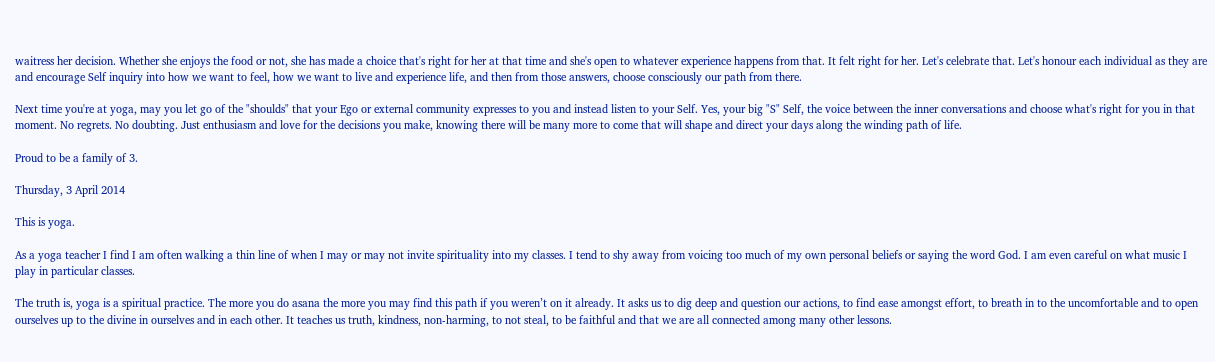waitress her decision. Whether she enjoys the food or not, she has made a choice that's right for her at that time and she's open to whatever experience happens from that. It felt right for her. Let's celebrate that. Let's honour each individual as they are and encourage Self inquiry into how we want to feel, how we want to live and experience life, and then from those answers, choose consciously our path from there.

Next time you're at yoga, may you let go of the "shoulds" that your Ego or external community expresses to you and instead listen to your Self. Yes, your big "S" Self, the voice between the inner conversations and choose what's right for you in that moment. No regrets. No doubting. Just enthusiasm and love for the decisions you make, knowing there will be many more to come that will shape and direct your days along the winding path of life.

Proud to be a family of 3.

Thursday, 3 April 2014

This is yoga.

As a yoga teacher I find I am often walking a thin line of when I may or may not invite spirituality into my classes. I tend to shy away from voicing too much of my own personal beliefs or saying the word God. I am even careful on what music I play in particular classes.

The truth is, yoga is a spiritual practice. The more you do asana the more you may find this path if you weren’t on it already. It asks us to dig deep and question our actions, to find ease amongst effort, to breath in to the uncomfortable and to open ourselves up to the divine in ourselves and in each other. It teaches us truth, kindness, non-harming, to not steal, to be faithful and that we are all connected among many other lessons.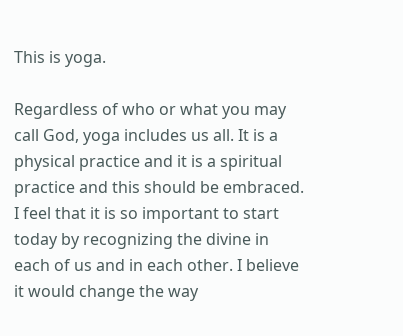This is yoga.

Regardless of who or what you may call God, yoga includes us all. It is a physical practice and it is a spiritual practice and this should be embraced. I feel that it is so important to start today by recognizing the divine in each of us and in each other. I believe it would change the way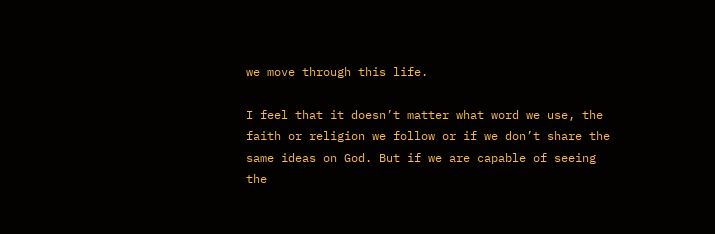we move through this life.

I feel that it doesn’t matter what word we use, the faith or religion we follow or if we don’t share the same ideas on God. But if we are capable of seeing the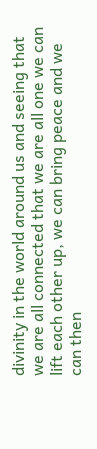divinity in the world around us and seeing that we are all connected that we are all one we can lift each other up, we can bring peace and we can then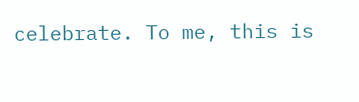celebrate. To me, this is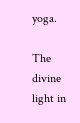yoga.

The divine light in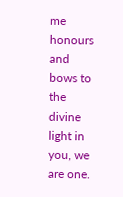me honours and bows to the divine light in you, we are one.